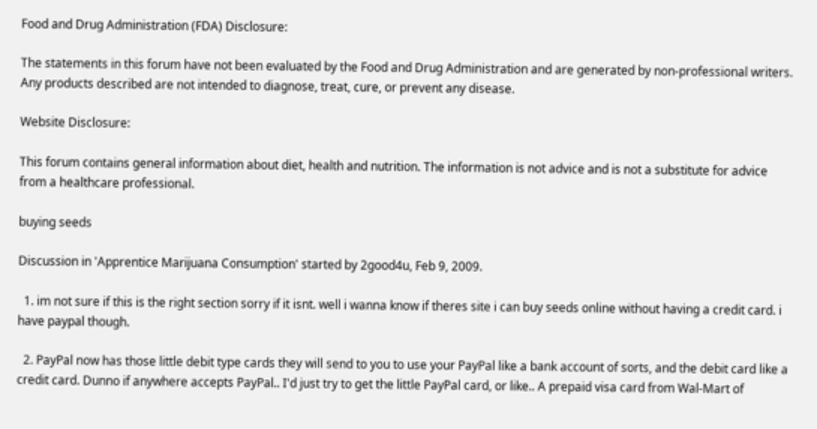Food and Drug Administration (FDA) Disclosure:

The statements in this forum have not been evaluated by the Food and Drug Administration and are generated by non-professional writers. Any products described are not intended to diagnose, treat, cure, or prevent any disease.

Website Disclosure:

This forum contains general information about diet, health and nutrition. The information is not advice and is not a substitute for advice from a healthcare professional.

buying seeds

Discussion in 'Apprentice Marijuana Consumption' started by 2good4u, Feb 9, 2009.

  1. im not sure if this is the right section sorry if it isnt. well i wanna know if theres site i can buy seeds online without having a credit card. i have paypal though.

  2. PayPal now has those little debit type cards they will send to you to use your PayPal like a bank account of sorts, and the debit card like a credit card. Dunno if anywhere accepts PayPal.. I'd just try to get the little PayPal card, or like.. A prepaid visa card from Wal-Mart of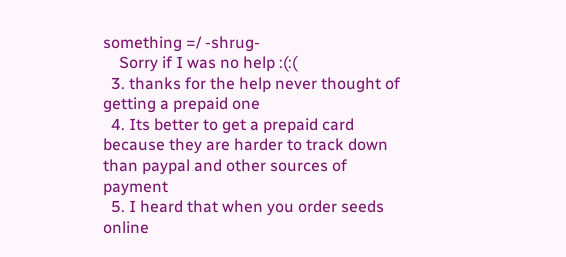something =/ -shrug-
    Sorry if I was no help :(:(
  3. thanks for the help never thought of getting a prepaid one
  4. Its better to get a prepaid card because they are harder to track down than paypal and other sources of payment
  5. I heard that when you order seeds online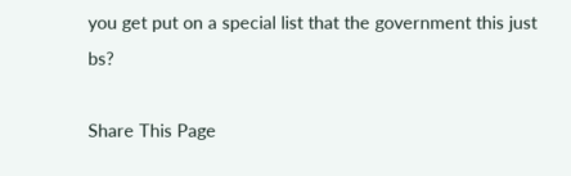you get put on a special list that the government this just bs?

Share This Page